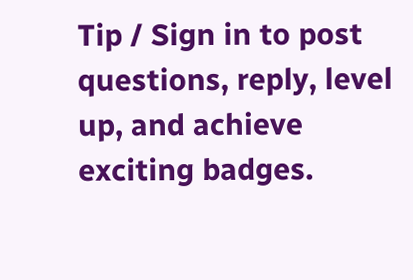Tip / Sign in to post questions, reply, level up, and achieve exciting badges.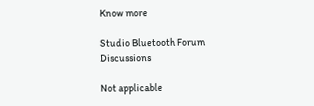Know more

Studio Bluetooth Forum Discussions

Not applicable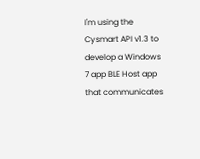I'm using the Cysmart API v1.3 to develop a Windows 7 app BLE Host app that communicates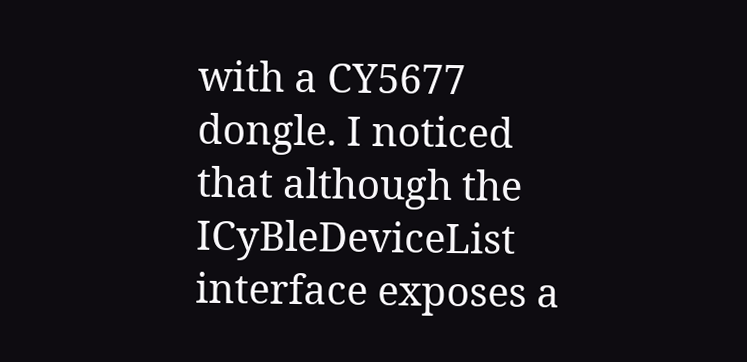with a CY5677 dongle. I noticed that although the ICyBleDeviceList interface exposes a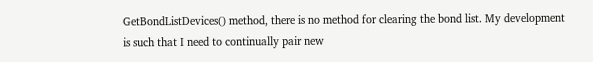GetBondListDevices() method, there is no method for clearing the bond list. My development is such that I need to continually pair new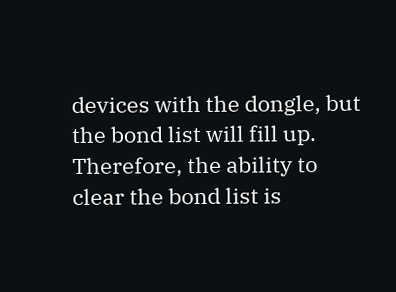devices with the dongle, but the bond list will fill up. Therefore, the ability to clear the bond list is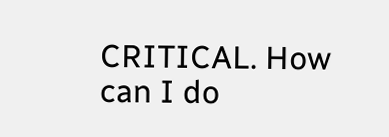CRITICAL. How can I do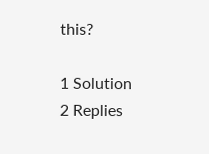this?

1 Solution
2 Replies